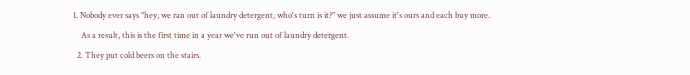1. Nobody ever says "hey, we ran out of laundry detergent, who's turn is it?" we just assume it's ours and each buy more.
    As a result, this is the first time in a year we've run out of laundry detergent.
  2. They put cold beers on the stairs.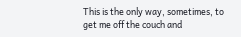This is the only way, sometimes, to get me off the couch and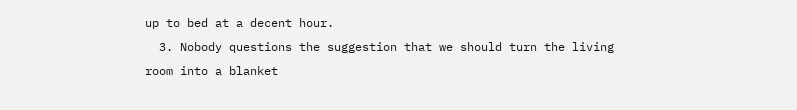up to bed at a decent hour.
  3. Nobody questions the suggestion that we should turn the living room into a blanket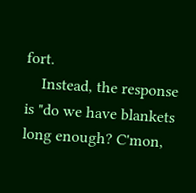fort.
    Instead, the response is "do we have blankets long enough? C'mon,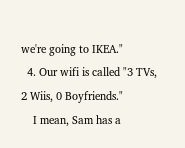we're going to IKEA."
  4. Our wifi is called "3 TVs, 2 Wiis, 0 Boyfriends."
    I mean, Sam has a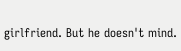girlfriend. But he doesn't mind.